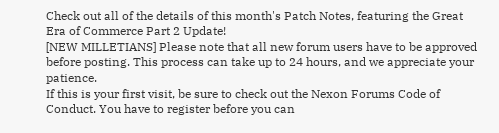Check out all of the details of this month's Patch Notes, featuring the Great Era of Commerce Part 2 Update!
[NEW MILLETIANS] Please note that all new forum users have to be approved before posting. This process can take up to 24 hours, and we appreciate your patience.
If this is your first visit, be sure to check out the Nexon Forums Code of Conduct. You have to register before you can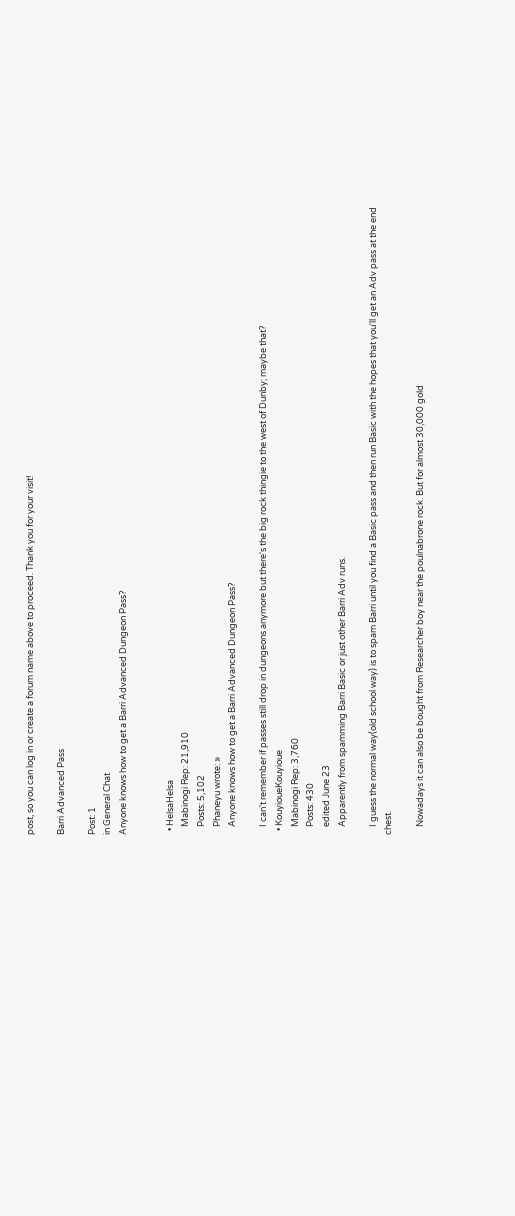post, so you can log in or create a forum name above to proceed. Thank you for your visit!

Barri Advanced Pass

Post: 1
in General Chat
Anyone knows how to get a Barri Advanced Dungeon Pass?


  • HelsaHelsa
    Mabinogi Rep: 21,910
    Posts: 5,102
    Phaneyu wrote: »
    Anyone knows how to get a Barri Advanced Dungeon Pass?

    I can't remember if passes still drop in dungeons anymore but there's the big rock thingie to the west of Dunby; maybe that?
  • KouyioueKouyioue
    Mabinogi Rep: 3,760
    Posts: 430
    edited June 23
    Apparently from spamming Barri Basic or just other Barri Adv runs.

    I guess the normal way(old school way) is to spam Barri until you find a Basic pass and then run Basic with the hopes that you'll get an Adv pass at the end chest.

    Nowadays it can also be bought from Researcher boy near the poulnabrone rock. But for almost 30,000 gold